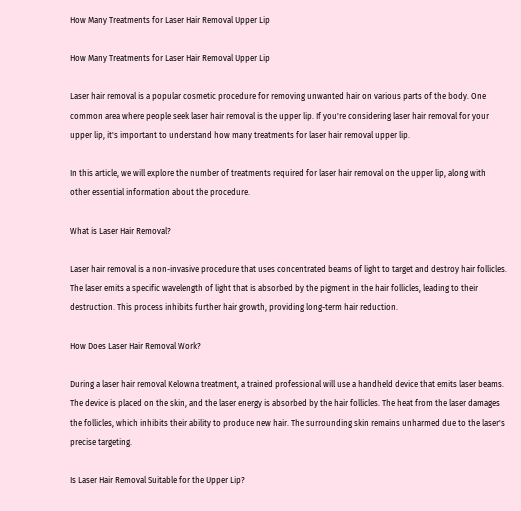How Many Treatments for Laser Hair Removal Upper Lip

How Many Treatments for Laser Hair Removal Upper Lip

Laser hair removal is a popular cosmetic procedure for removing unwanted hair on various parts of the body. One common area where people seek laser hair removal is the upper lip. If you're considering laser hair removal for your upper lip, it's important to understand how many treatments for laser hair removal upper lip.

In this article, we will explore the number of treatments required for laser hair removal on the upper lip, along with other essential information about the procedure.

What is Laser Hair Removal?

Laser hair removal is a non-invasive procedure that uses concentrated beams of light to target and destroy hair follicles. The laser emits a specific wavelength of light that is absorbed by the pigment in the hair follicles, leading to their destruction. This process inhibits further hair growth, providing long-term hair reduction.

How Does Laser Hair Removal Work?

During a laser hair removal Kelowna treatment, a trained professional will use a handheld device that emits laser beams. The device is placed on the skin, and the laser energy is absorbed by the hair follicles. The heat from the laser damages the follicles, which inhibits their ability to produce new hair. The surrounding skin remains unharmed due to the laser's precise targeting.

Is Laser Hair Removal Suitable for the Upper Lip?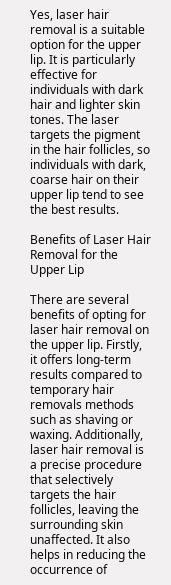Yes, laser hair removal is a suitable option for the upper lip. It is particularly effective for individuals with dark hair and lighter skin tones. The laser targets the pigment in the hair follicles, so individuals with dark, coarse hair on their upper lip tend to see the best results.

Benefits of Laser Hair Removal for the Upper Lip

There are several benefits of opting for laser hair removal on the upper lip. Firstly, it offers long-term results compared to temporary hair removals methods such as shaving or waxing. Additionally, laser hair removal is a precise procedure that selectively targets the hair follicles, leaving the surrounding skin unaffected. It also helps in reducing the occurrence of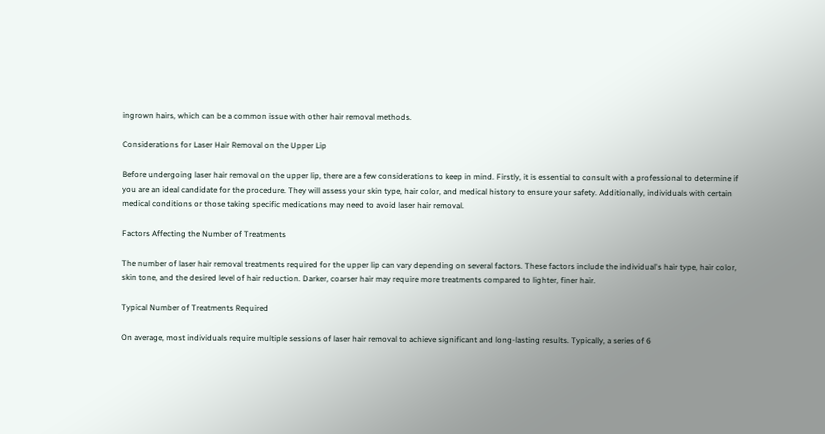ingrown hairs, which can be a common issue with other hair removal methods.

Considerations for Laser Hair Removal on the Upper Lip

Before undergoing laser hair removal on the upper lip, there are a few considerations to keep in mind. Firstly, it is essential to consult with a professional to determine if you are an ideal candidate for the procedure. They will assess your skin type, hair color, and medical history to ensure your safety. Additionally, individuals with certain medical conditions or those taking specific medications may need to avoid laser hair removal.

Factors Affecting the Number of Treatments

The number of laser hair removal treatments required for the upper lip can vary depending on several factors. These factors include the individual's hair type, hair color, skin tone, and the desired level of hair reduction. Darker, coarser hair may require more treatments compared to lighter, finer hair.

Typical Number of Treatments Required

On average, most individuals require multiple sessions of laser hair removal to achieve significant and long-lasting results. Typically, a series of 6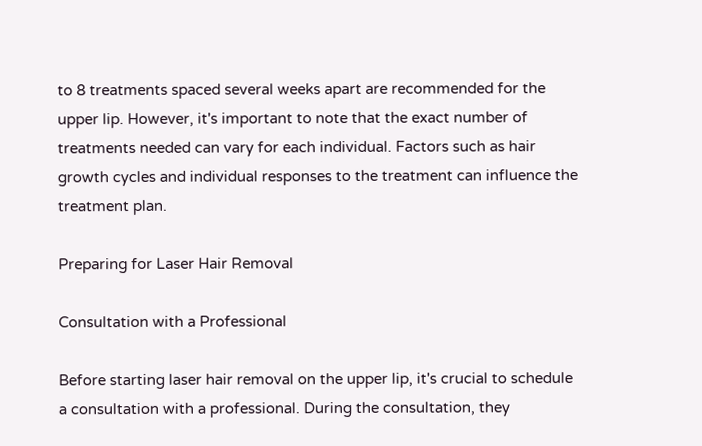to 8 treatments spaced several weeks apart are recommended for the upper lip. However, it's important to note that the exact number of treatments needed can vary for each individual. Factors such as hair growth cycles and individual responses to the treatment can influence the treatment plan.

Preparing for Laser Hair Removal

Consultation with a Professional

Before starting laser hair removal on the upper lip, it's crucial to schedule a consultation with a professional. During the consultation, they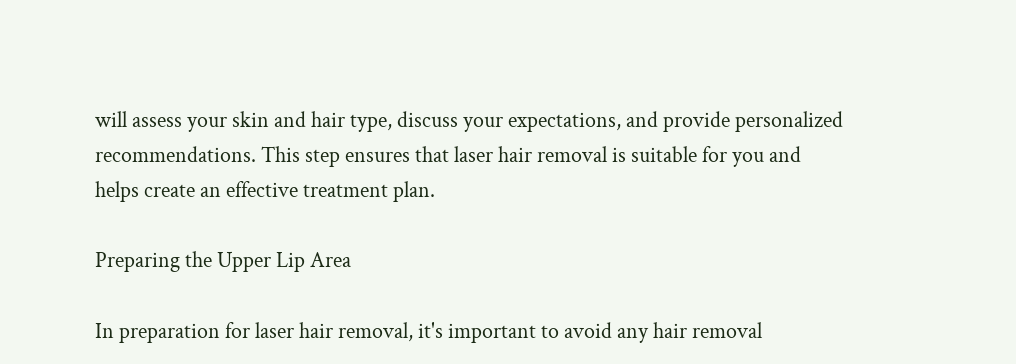will assess your skin and hair type, discuss your expectations, and provide personalized recommendations. This step ensures that laser hair removal is suitable for you and helps create an effective treatment plan.

Preparing the Upper Lip Area

In preparation for laser hair removal, it's important to avoid any hair removal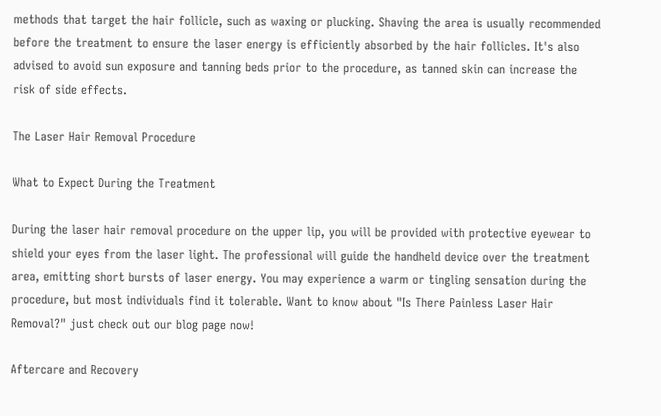methods that target the hair follicle, such as waxing or plucking. Shaving the area is usually recommended before the treatment to ensure the laser energy is efficiently absorbed by the hair follicles. It's also advised to avoid sun exposure and tanning beds prior to the procedure, as tanned skin can increase the risk of side effects.

The Laser Hair Removal Procedure

What to Expect During the Treatment

During the laser hair removal procedure on the upper lip, you will be provided with protective eyewear to shield your eyes from the laser light. The professional will guide the handheld device over the treatment area, emitting short bursts of laser energy. You may experience a warm or tingling sensation during the procedure, but most individuals find it tolerable. Want to know about "Is There Painless Laser Hair Removal?" just check out our blog page now!

Aftercare and Recovery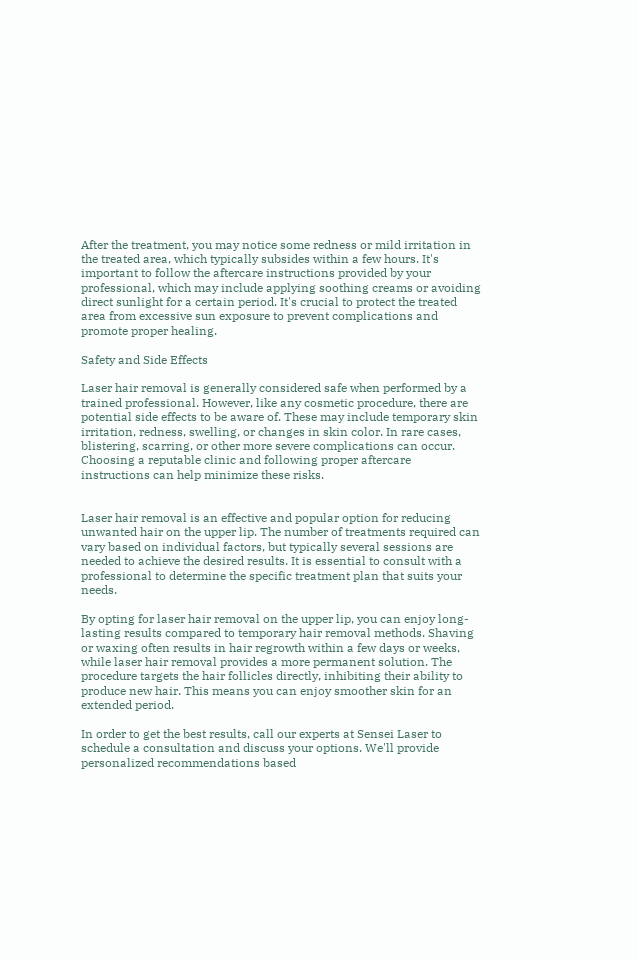After the treatment, you may notice some redness or mild irritation in the treated area, which typically subsides within a few hours. It's important to follow the aftercare instructions provided by your professional, which may include applying soothing creams or avoiding direct sunlight for a certain period. It's crucial to protect the treated area from excessive sun exposure to prevent complications and promote proper healing.

Safety and Side Effects

Laser hair removal is generally considered safe when performed by a trained professional. However, like any cosmetic procedure, there are potential side effects to be aware of. These may include temporary skin irritation, redness, swelling, or changes in skin color. In rare cases, blistering, scarring, or other more severe complications can occur. Choosing a reputable clinic and following proper aftercare instructions can help minimize these risks.


Laser hair removal is an effective and popular option for reducing unwanted hair on the upper lip. The number of treatments required can vary based on individual factors, but typically several sessions are needed to achieve the desired results. It is essential to consult with a professional to determine the specific treatment plan that suits your needs.

By opting for laser hair removal on the upper lip, you can enjoy long-lasting results compared to temporary hair removal methods. Shaving or waxing often results in hair regrowth within a few days or weeks, while laser hair removal provides a more permanent solution. The procedure targets the hair follicles directly, inhibiting their ability to produce new hair. This means you can enjoy smoother skin for an extended period.

In order to get the best results, call our experts at Sensei Laser to schedule a consultation and discuss your options. We'll provide personalized recommendations based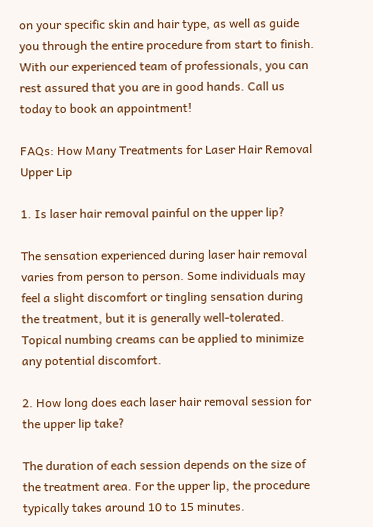on your specific skin and hair type, as well as guide you through the entire procedure from start to finish. With our experienced team of professionals, you can rest assured that you are in good hands. Call us today to book an appointment!

FAQs: How Many Treatments for Laser Hair Removal Upper Lip

1. Is laser hair removal painful on the upper lip?

The sensation experienced during laser hair removal varies from person to person. Some individuals may feel a slight discomfort or tingling sensation during the treatment, but it is generally well-tolerated. Topical numbing creams can be applied to minimize any potential discomfort.

2. How long does each laser hair removal session for the upper lip take?

The duration of each session depends on the size of the treatment area. For the upper lip, the procedure typically takes around 10 to 15 minutes.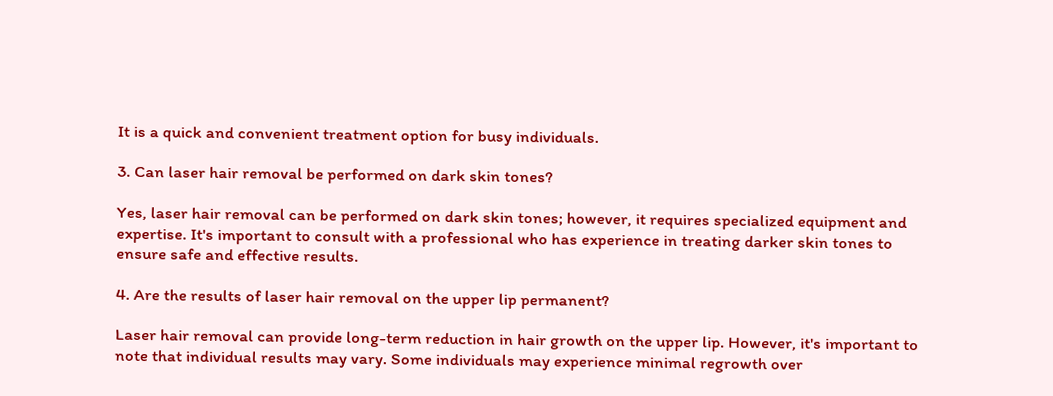It is a quick and convenient treatment option for busy individuals.

3. Can laser hair removal be performed on dark skin tones?

Yes, laser hair removal can be performed on dark skin tones; however, it requires specialized equipment and expertise. It's important to consult with a professional who has experience in treating darker skin tones to ensure safe and effective results.

4. Are the results of laser hair removal on the upper lip permanent?

Laser hair removal can provide long-term reduction in hair growth on the upper lip. However, it's important to note that individual results may vary. Some individuals may experience minimal regrowth over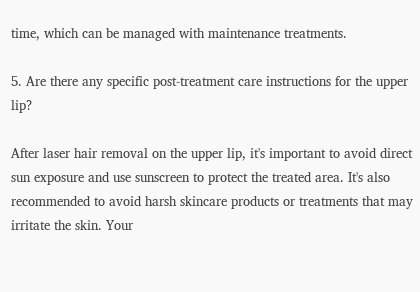time, which can be managed with maintenance treatments.

5. Are there any specific post-treatment care instructions for the upper lip?

After laser hair removal on the upper lip, it's important to avoid direct sun exposure and use sunscreen to protect the treated area. It's also recommended to avoid harsh skincare products or treatments that may irritate the skin. Your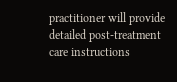practitioner will provide detailed post-treatment care instructions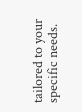tailored to your specific needs.